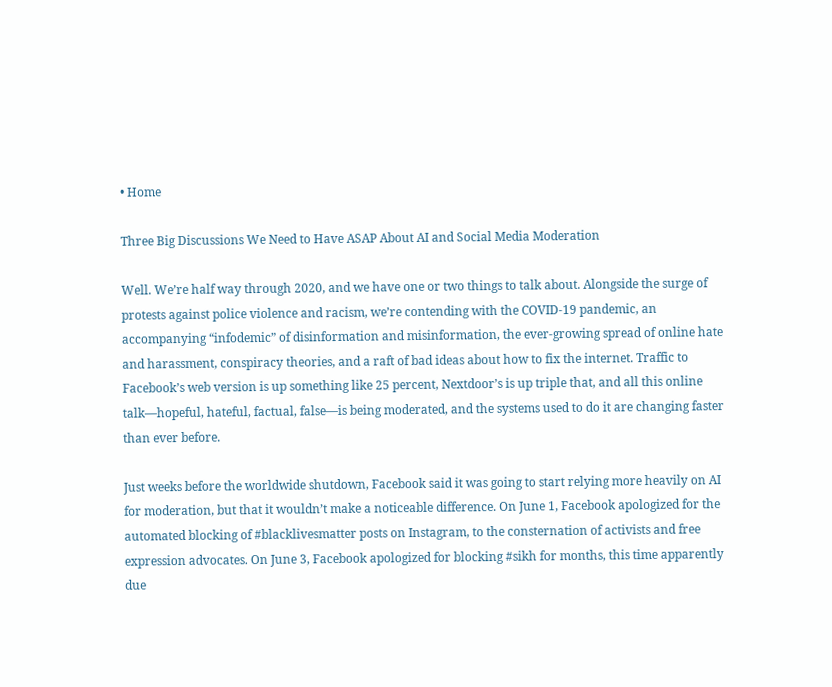• Home

Three Big Discussions We Need to Have ASAP About AI and Social Media Moderation

Well. We’re half way through 2020, and we have one or two things to talk about. Alongside the surge of protests against police violence and racism, we’re contending with the COVID-19 pandemic, an accompanying “infodemic” of disinformation and misinformation, the ever-growing spread of online hate and harassment, conspiracy theories, and a raft of bad ideas about how to fix the internet. Traffic to Facebook’s web version is up something like 25 percent, Nextdoor’s is up triple that, and all this online talk—hopeful, hateful, factual, false—is being moderated, and the systems used to do it are changing faster than ever before.

Just weeks before the worldwide shutdown, Facebook said it was going to start relying more heavily on AI for moderation, but that it wouldn’t make a noticeable difference. On June 1, Facebook apologized for the automated blocking of #blacklivesmatter posts on Instagram, to the consternation of activists and free expression advocates. On June 3, Facebook apologized for blocking #sikh for months, this time apparently due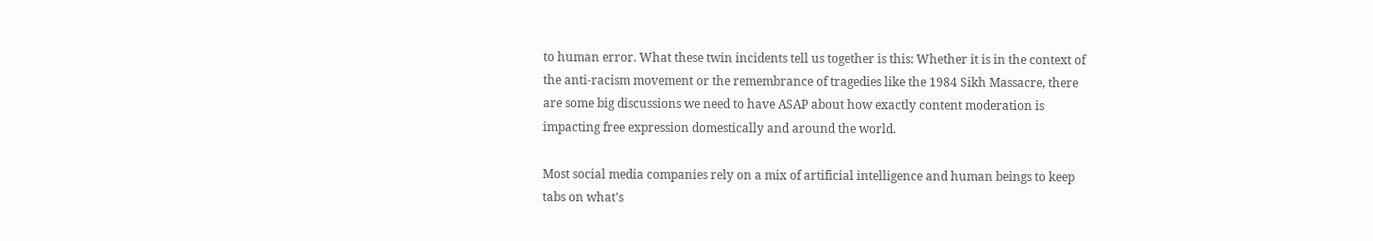to human error. What these twin incidents tell us together is this: Whether it is in the context of the anti-racism movement or the remembrance of tragedies like the 1984 Sikh Massacre, there are some big discussions we need to have ASAP about how exactly content moderation is impacting free expression domestically and around the world.

Most social media companies rely on a mix of artificial intelligence and human beings to keep tabs on what’s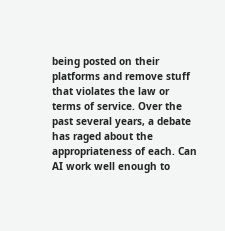being posted on their platforms and remove stuff that violates the law or terms of service. Over the past several years, a debate has raged about the appropriateness of each. Can AI work well enough to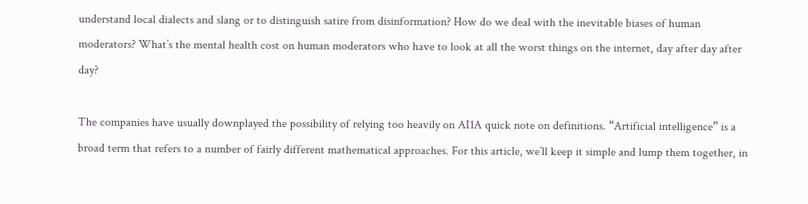understand local dialects and slang or to distinguish satire from disinformation? How do we deal with the inevitable biases of human moderators? What’s the mental health cost on human moderators who have to look at all the worst things on the internet, day after day after day?

The companies have usually downplayed the possibility of relying too heavily on AI1A quick note on definitions. “Artificial intelligence” is a broad term that refers to a number of fairly different mathematical approaches. For this article, we’ll keep it simple and lump them together, in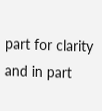part for clarity and in part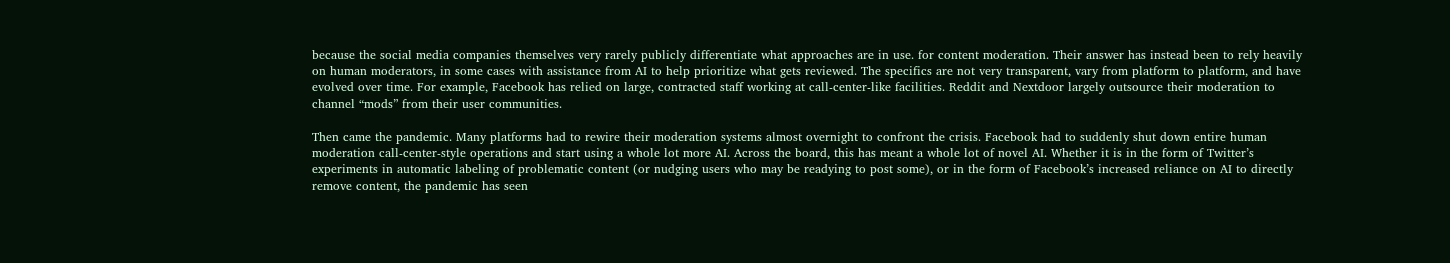because the social media companies themselves very rarely publicly differentiate what approaches are in use. for content moderation. Their answer has instead been to rely heavily on human moderators, in some cases with assistance from AI to help prioritize what gets reviewed. The specifics are not very transparent, vary from platform to platform, and have evolved over time. For example, Facebook has relied on large, contracted staff working at call-center-like facilities. Reddit and Nextdoor largely outsource their moderation to channel “mods” from their user communities.

Then came the pandemic. Many platforms had to rewire their moderation systems almost overnight to confront the crisis. Facebook had to suddenly shut down entire human moderation call-center-style operations and start using a whole lot more AI. Across the board, this has meant a whole lot of novel AI. Whether it is in the form of Twitter’s experiments in automatic labeling of problematic content (or nudging users who may be readying to post some), or in the form of Facebook’s increased reliance on AI to directly remove content, the pandemic has seen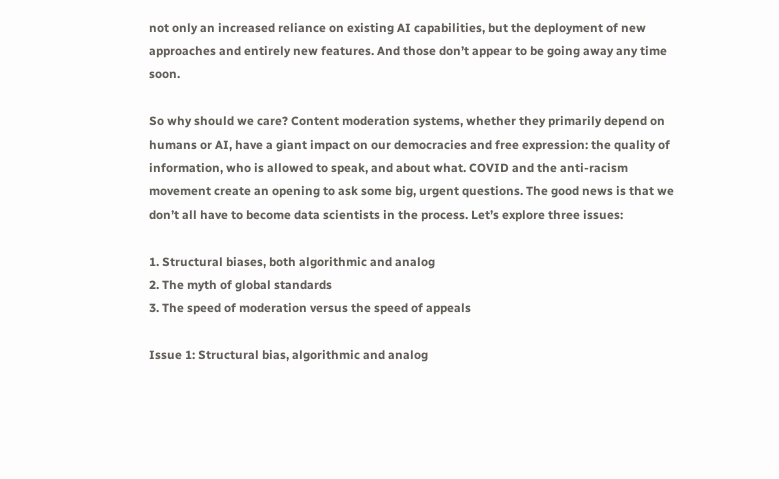not only an increased reliance on existing AI capabilities, but the deployment of new approaches and entirely new features. And those don’t appear to be going away any time soon.

So why should we care? Content moderation systems, whether they primarily depend on humans or AI, have a giant impact on our democracies and free expression: the quality of information, who is allowed to speak, and about what. COVID and the anti-racism movement create an opening to ask some big, urgent questions. The good news is that we don’t all have to become data scientists in the process. Let’s explore three issues:

1. Structural biases, both algorithmic and analog
2. The myth of global standards
3. The speed of moderation versus the speed of appeals

Issue 1: Structural bias, algorithmic and analog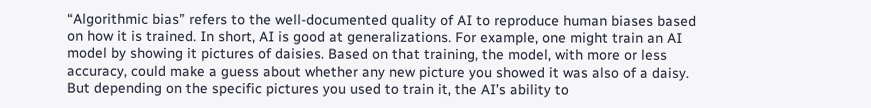“Algorithmic bias” refers to the well-documented quality of AI to reproduce human biases based on how it is trained. In short, AI is good at generalizations. For example, one might train an AI model by showing it pictures of daisies. Based on that training, the model, with more or less accuracy, could make a guess about whether any new picture you showed it was also of a daisy. But depending on the specific pictures you used to train it, the AI’s ability to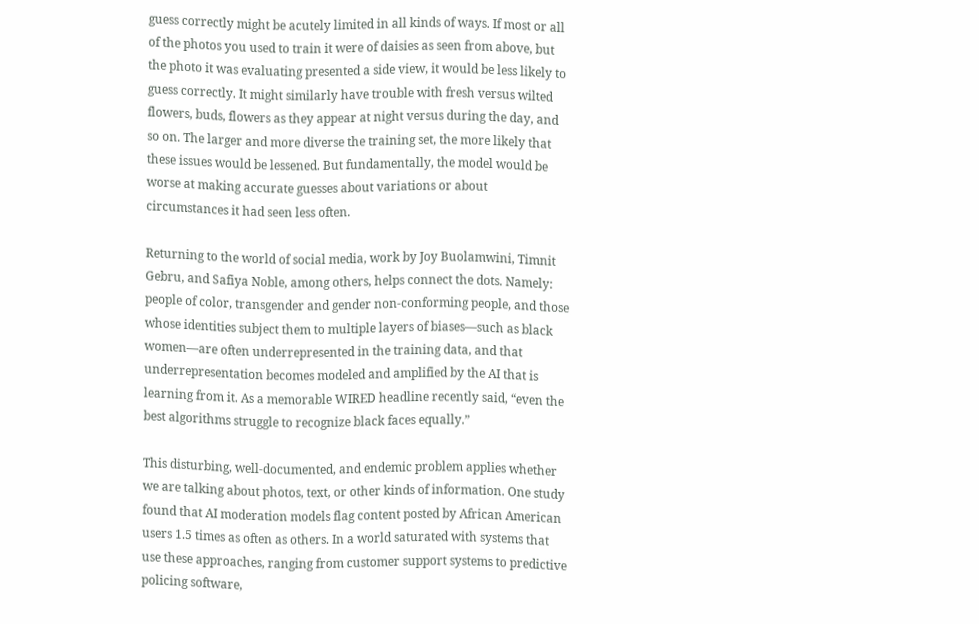guess correctly might be acutely limited in all kinds of ways. If most or all of the photos you used to train it were of daisies as seen from above, but the photo it was evaluating presented a side view, it would be less likely to guess correctly. It might similarly have trouble with fresh versus wilted flowers, buds, flowers as they appear at night versus during the day, and so on. The larger and more diverse the training set, the more likely that these issues would be lessened. But fundamentally, the model would be worse at making accurate guesses about variations or about circumstances it had seen less often.

Returning to the world of social media, work by Joy Buolamwini, Timnit Gebru, and Safiya Noble, among others, helps connect the dots. Namely: people of color, transgender and gender non-conforming people, and those whose identities subject them to multiple layers of biases—such as black women—are often underrepresented in the training data, and that underrepresentation becomes modeled and amplified by the AI that is learning from it. As a memorable WIRED headline recently said, “even the best algorithms struggle to recognize black faces equally.”

This disturbing, well-documented, and endemic problem applies whether we are talking about photos, text, or other kinds of information. One study found that AI moderation models flag content posted by African American users 1.5 times as often as others. In a world saturated with systems that use these approaches, ranging from customer support systems to predictive policing software,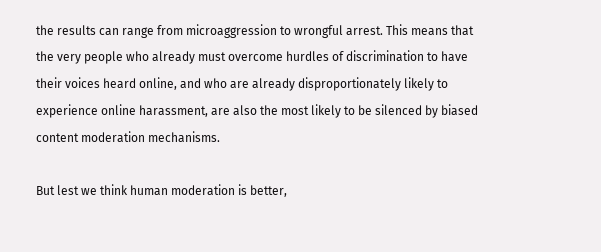the results can range from microaggression to wrongful arrest. This means that the very people who already must overcome hurdles of discrimination to have their voices heard online, and who are already disproportionately likely to experience online harassment, are also the most likely to be silenced by biased content moderation mechanisms.

But lest we think human moderation is better,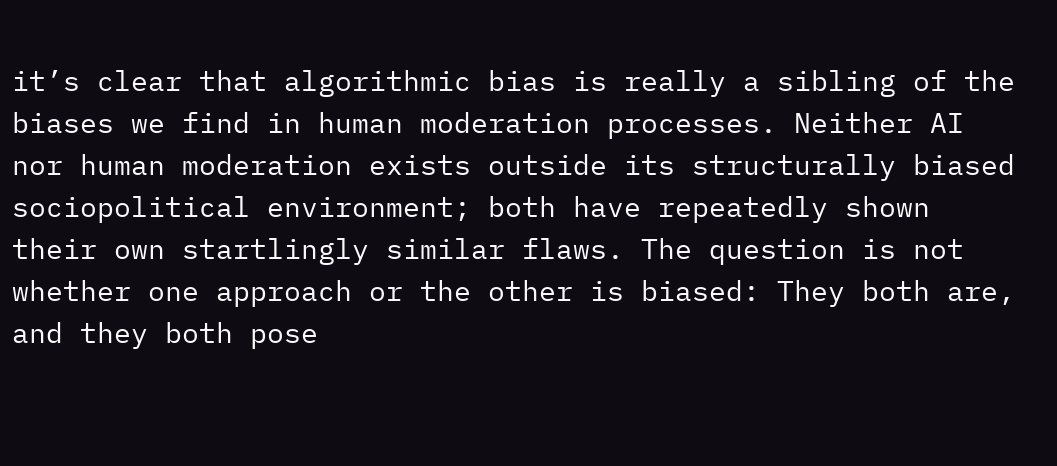it’s clear that algorithmic bias is really a sibling of the biases we find in human moderation processes. Neither AI nor human moderation exists outside its structurally biased sociopolitical environment; both have repeatedly shown their own startlingly similar flaws. The question is not whether one approach or the other is biased: They both are, and they both pose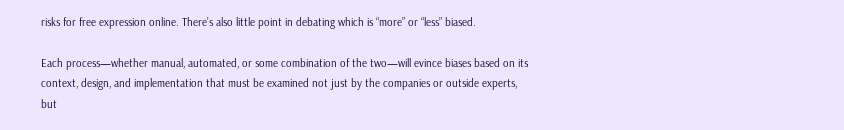risks for free expression online. There’s also little point in debating which is “more” or “less” biased.

Each process—whether manual, automated, or some combination of the two—will evince biases based on its context, design, and implementation that must be examined not just by the companies or outside experts, but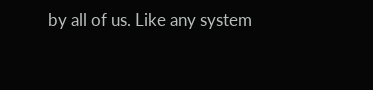by all of us. Like any system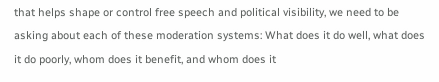that helps shape or control free speech and political visibility, we need to be asking about each of these moderation systems: What does it do well, what does it do poorly, whom does it benefit, and whom does it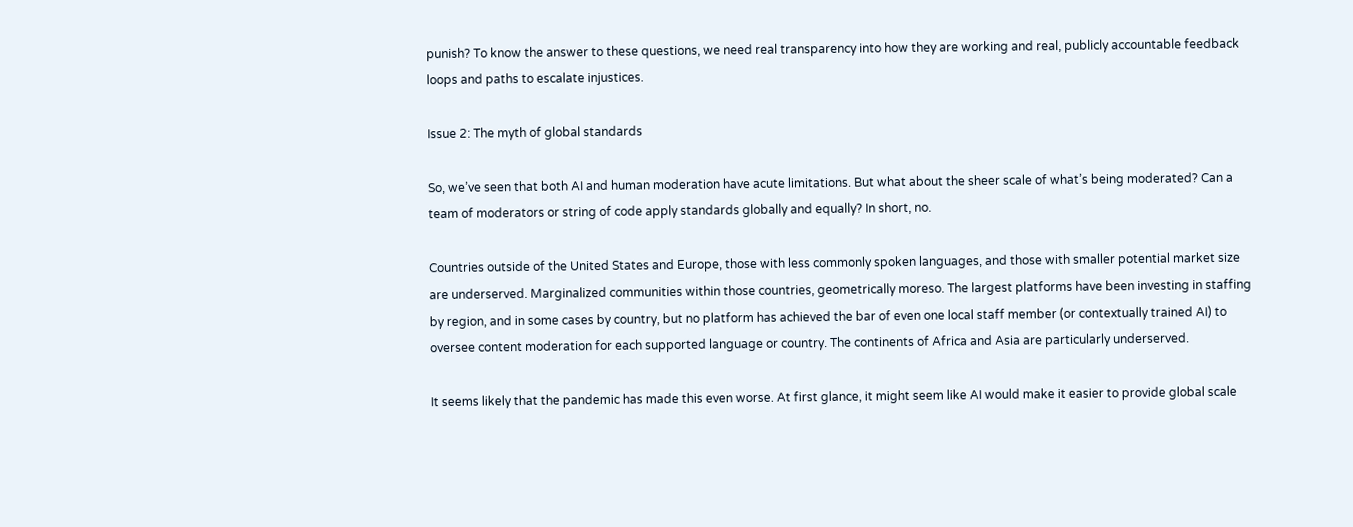punish? To know the answer to these questions, we need real transparency into how they are working and real, publicly accountable feedback loops and paths to escalate injustices.

Issue 2: The myth of global standards

So, we’ve seen that both AI and human moderation have acute limitations. But what about the sheer scale of what’s being moderated? Can a team of moderators or string of code apply standards globally and equally? In short, no.

Countries outside of the United States and Europe, those with less commonly spoken languages, and those with smaller potential market size are underserved. Marginalized communities within those countries, geometrically moreso. The largest platforms have been investing in staffing by region, and in some cases by country, but no platform has achieved the bar of even one local staff member (or contextually trained AI) to oversee content moderation for each supported language or country. The continents of Africa and Asia are particularly underserved.

It seems likely that the pandemic has made this even worse. At first glance, it might seem like AI would make it easier to provide global scale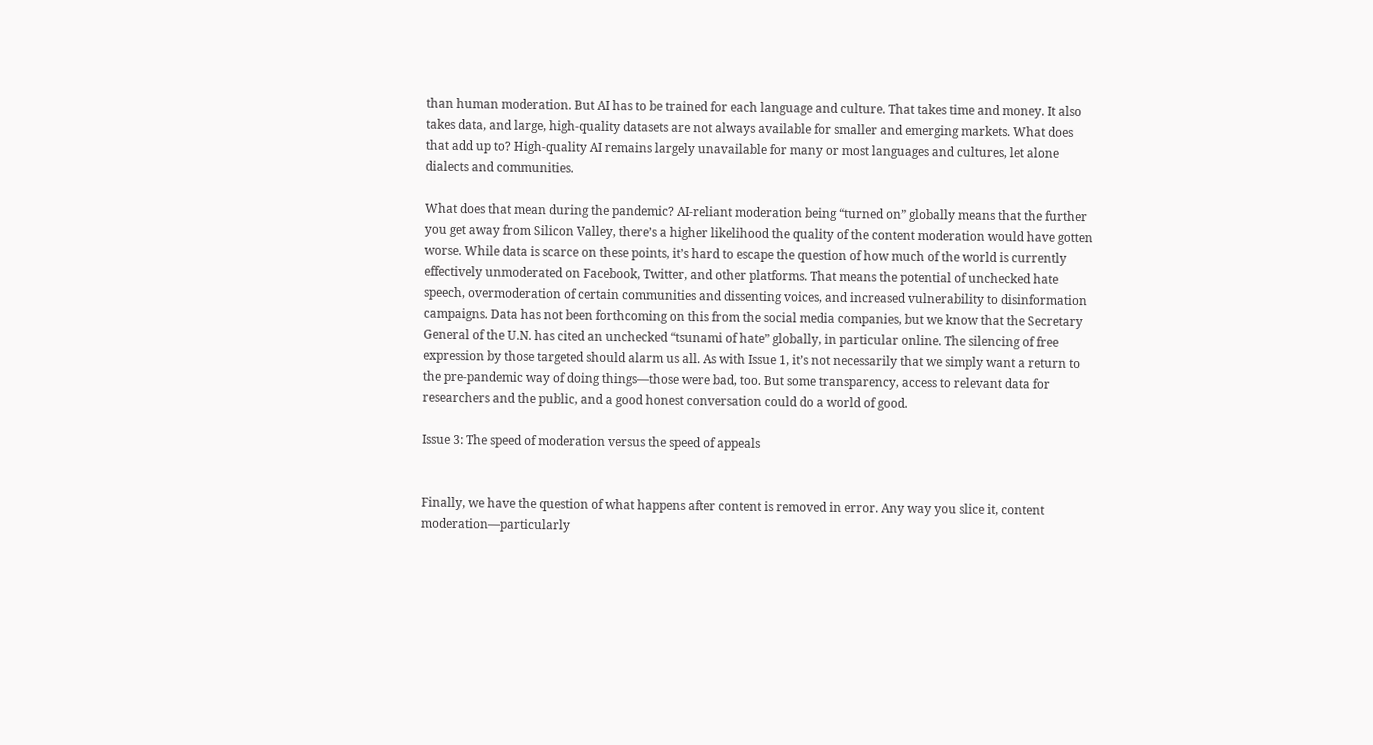than human moderation. But AI has to be trained for each language and culture. That takes time and money. It also takes data, and large, high-quality datasets are not always available for smaller and emerging markets. What does that add up to? High-quality AI remains largely unavailable for many or most languages and cultures, let alone dialects and communities.

What does that mean during the pandemic? AI-reliant moderation being “turned on” globally means that the further you get away from Silicon Valley, there’s a higher likelihood the quality of the content moderation would have gotten worse. While data is scarce on these points, it’s hard to escape the question of how much of the world is currently effectively unmoderated on Facebook, Twitter, and other platforms. That means the potential of unchecked hate speech, overmoderation of certain communities and dissenting voices, and increased vulnerability to disinformation campaigns. Data has not been forthcoming on this from the social media companies, but we know that the Secretary General of the U.N. has cited an unchecked “tsunami of hate” globally, in particular online. The silencing of free expression by those targeted should alarm us all. As with Issue 1, it’s not necessarily that we simply want a return to the pre-pandemic way of doing things—those were bad, too. But some transparency, access to relevant data for researchers and the public, and a good honest conversation could do a world of good.

Issue 3: The speed of moderation versus the speed of appeals


Finally, we have the question of what happens after content is removed in error. Any way you slice it, content moderation—particularly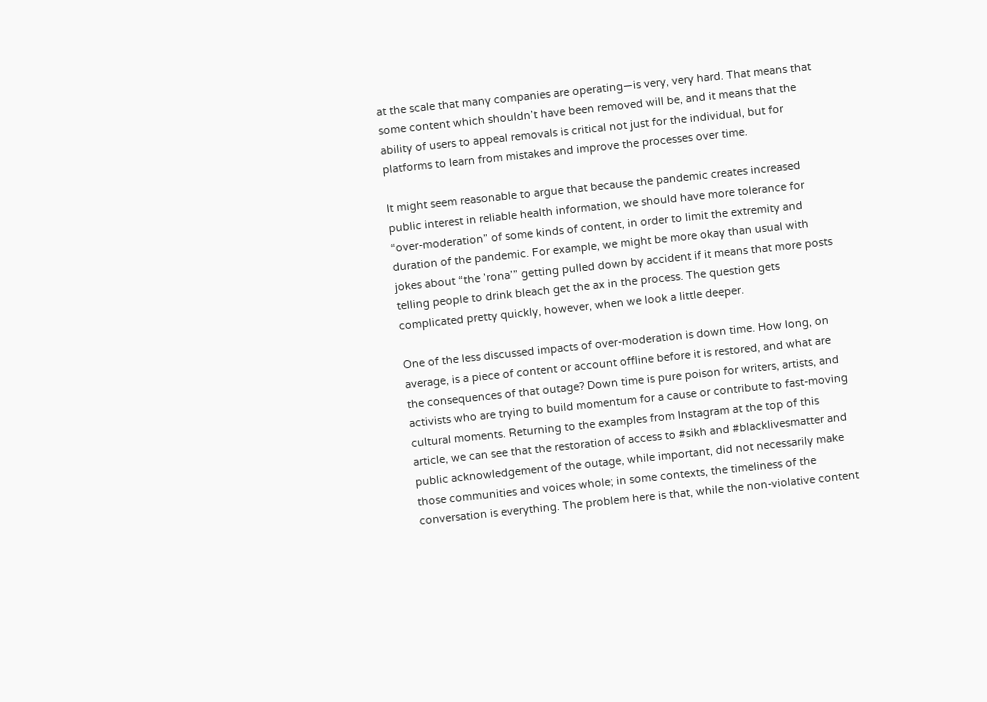at the scale that many companies are operating—is very, very hard. That means that some content which shouldn’t have been removed will be, and it means that the ability of users to appeal removals is critical not just for the individual, but for platforms to learn from mistakes and improve the processes over time.

It might seem reasonable to argue that because the pandemic creates increased public interest in reliable health information, we should have more tolerance for “over-moderation” of some kinds of content, in order to limit the extremity and duration of the pandemic. For example, we might be more okay than usual with jokes about “the ’rona’” getting pulled down by accident if it means that more posts telling people to drink bleach get the ax in the process. The question gets complicated pretty quickly, however, when we look a little deeper.

One of the less discussed impacts of over-moderation is down time. How long, on average, is a piece of content or account offline before it is restored, and what are the consequences of that outage? Down time is pure poison for writers, artists, and activists who are trying to build momentum for a cause or contribute to fast-moving cultural moments. Returning to the examples from Instagram at the top of this article, we can see that the restoration of access to #sikh and #blacklivesmatter and public acknowledgement of the outage, while important, did not necessarily make those communities and voices whole; in some contexts, the timeliness of the conversation is everything. The problem here is that, while the non-violative content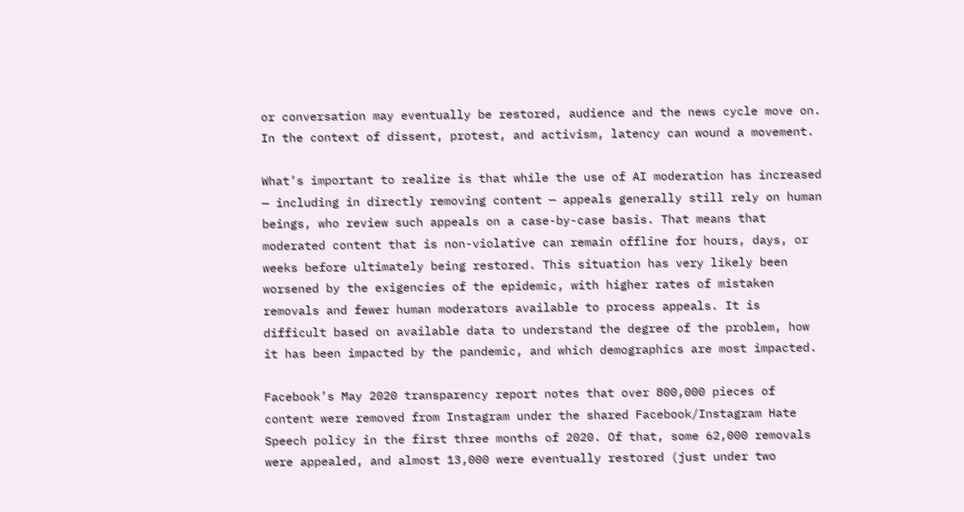or conversation may eventually be restored, audience and the news cycle move on. In the context of dissent, protest, and activism, latency can wound a movement.

What’s important to realize is that while the use of AI moderation has increased — including in directly removing content — appeals generally still rely on human beings, who review such appeals on a case-by-case basis. That means that moderated content that is non-violative can remain offline for hours, days, or weeks before ultimately being restored. This situation has very likely been worsened by the exigencies of the epidemic, with higher rates of mistaken removals and fewer human moderators available to process appeals. It is difficult based on available data to understand the degree of the problem, how it has been impacted by the pandemic, and which demographics are most impacted.

Facebook’s May 2020 transparency report notes that over 800,000 pieces of content were removed from Instagram under the shared Facebook/Instagram Hate Speech policy in the first three months of 2020. Of that, some 62,000 removals were appealed, and almost 13,000 were eventually restored (just under two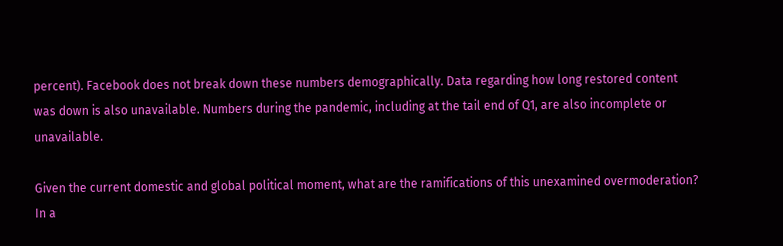percent). Facebook does not break down these numbers demographically. Data regarding how long restored content was down is also unavailable. Numbers during the pandemic, including at the tail end of Q1, are also incomplete or unavailable.

Given the current domestic and global political moment, what are the ramifications of this unexamined overmoderation? In a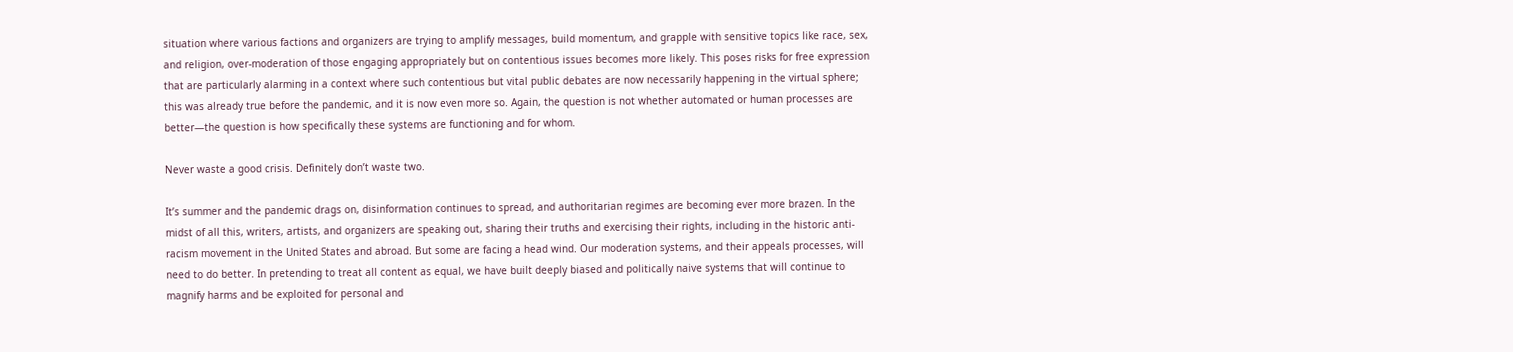situation where various factions and organizers are trying to amplify messages, build momentum, and grapple with sensitive topics like race, sex, and religion, over-moderation of those engaging appropriately but on contentious issues becomes more likely. This poses risks for free expression that are particularly alarming in a context where such contentious but vital public debates are now necessarily happening in the virtual sphere; this was already true before the pandemic, and it is now even more so. Again, the question is not whether automated or human processes are better—the question is how specifically these systems are functioning and for whom.

Never waste a good crisis. Definitely don’t waste two.

It’s summer and the pandemic drags on, disinformation continues to spread, and authoritarian regimes are becoming ever more brazen. In the midst of all this, writers, artists, and organizers are speaking out, sharing their truths and exercising their rights, including in the historic anti-racism movement in the United States and abroad. But some are facing a head wind. Our moderation systems, and their appeals processes, will need to do better. In pretending to treat all content as equal, we have built deeply biased and politically naive systems that will continue to magnify harms and be exploited for personal and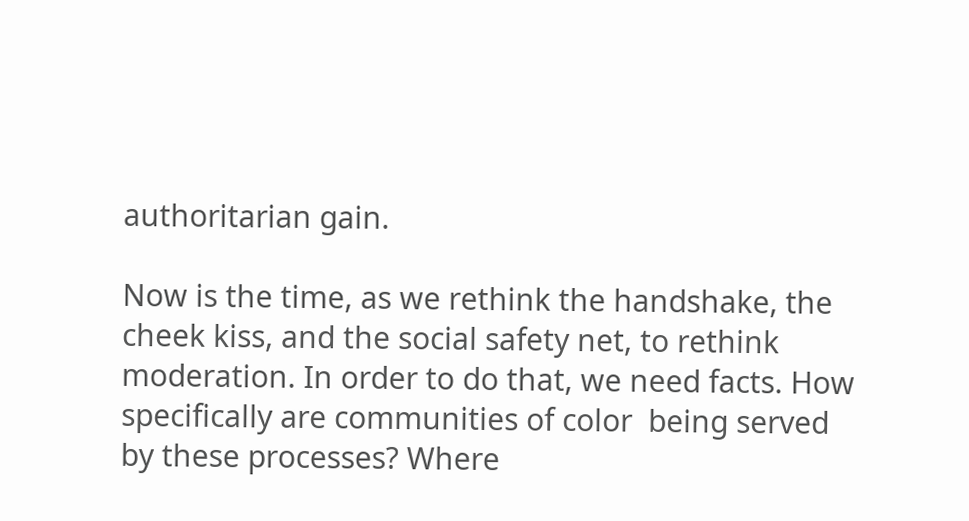authoritarian gain.

Now is the time, as we rethink the handshake, the cheek kiss, and the social safety net, to rethink moderation. In order to do that, we need facts. How specifically are communities of color  being served by these processes? Where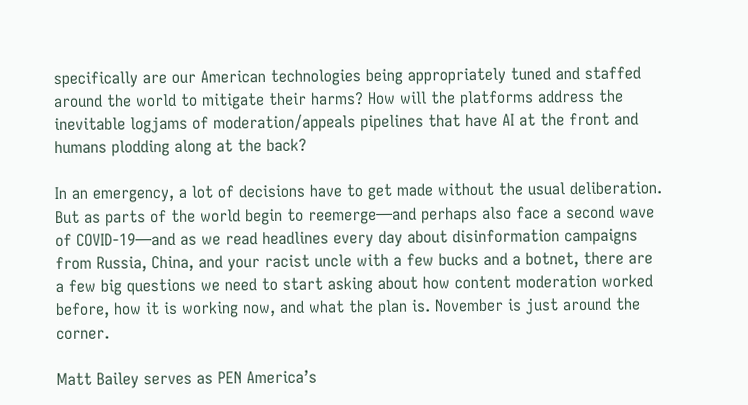specifically are our American technologies being appropriately tuned and staffed around the world to mitigate their harms? How will the platforms address the inevitable logjams of moderation/appeals pipelines that have AI at the front and humans plodding along at the back?

In an emergency, a lot of decisions have to get made without the usual deliberation. But as parts of the world begin to reemerge—and perhaps also face a second wave of COVID-19—and as we read headlines every day about disinformation campaigns from Russia, China, and your racist uncle with a few bucks and a botnet, there are a few big questions we need to start asking about how content moderation worked before, how it is working now, and what the plan is. November is just around the corner.

Matt Bailey serves as PEN America’s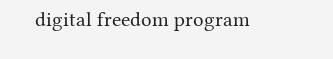digital freedom program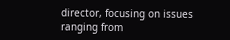director, focusing on issues ranging from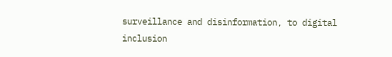surveillance and disinformation, to digital inclusion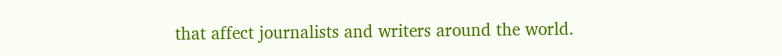that affect journalists and writers around the world.